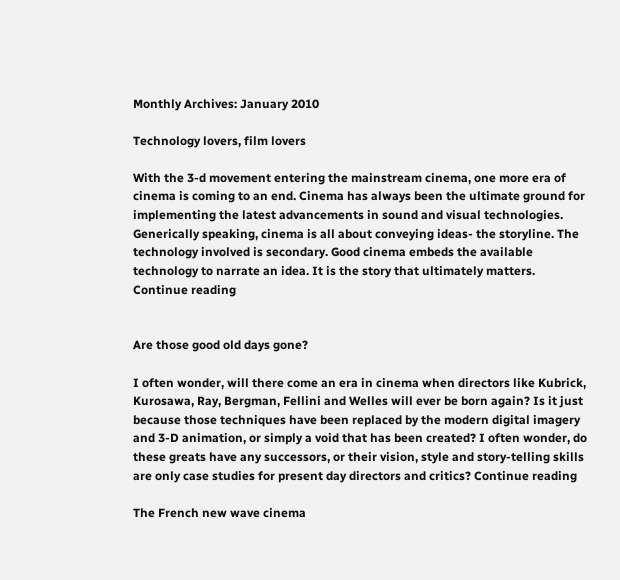Monthly Archives: January 2010

Technology lovers, film lovers

With the 3-d movement entering the mainstream cinema, one more era of cinema is coming to an end. Cinema has always been the ultimate ground for implementing the latest advancements in sound and visual technologies. Generically speaking, cinema is all about conveying ideas- the storyline. The technology involved is secondary. Good cinema embeds the available technology to narrate an idea. It is the story that ultimately matters. Continue reading


Are those good old days gone?

I often wonder, will there come an era in cinema when directors like Kubrick, Kurosawa, Ray, Bergman, Fellini and Welles will ever be born again? Is it just because those techniques have been replaced by the modern digital imagery and 3-D animation, or simply a void that has been created? I often wonder, do these greats have any successors, or their vision, style and story-telling skills are only case studies for present day directors and critics? Continue reading

The French new wave cinema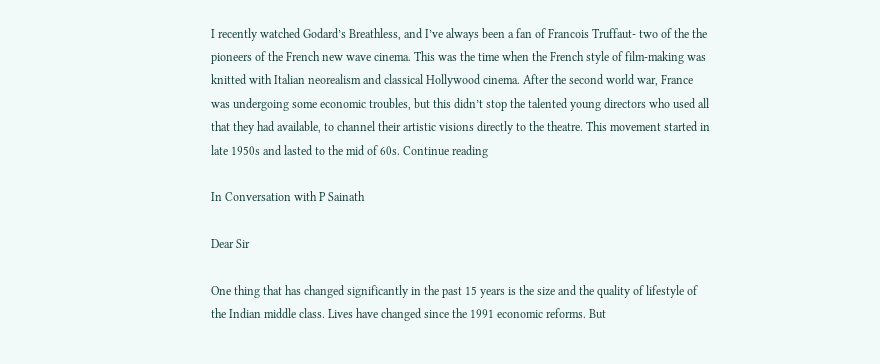I recently watched Godard’s Breathless, and I’ve always been a fan of Francois Truffaut- two of the the pioneers of the French new wave cinema. This was the time when the French style of film-making was knitted with Italian neorealism and classical Hollywood cinema. After the second world war, France was undergoing some economic troubles, but this didn’t stop the talented young directors who used all that they had available, to channel their artistic visions directly to the theatre. This movement started in late 1950s and lasted to the mid of 60s. Continue reading

In Conversation with P Sainath

Dear Sir

One thing that has changed significantly in the past 15 years is the size and the quality of lifestyle of the Indian middle class. Lives have changed since the 1991 economic reforms. But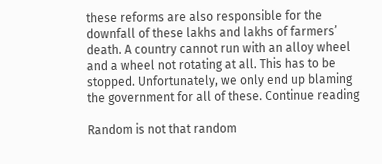these reforms are also responsible for the downfall of these lakhs and lakhs of farmers’ death. A country cannot run with an alloy wheel and a wheel not rotating at all. This has to be stopped. Unfortunately, we only end up blaming the government for all of these. Continue reading

Random is not that random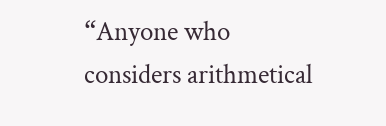“Anyone who considers arithmetical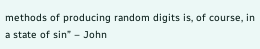methods of producing random digits is, of course, in a state of sin” – John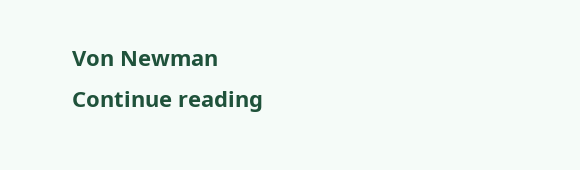Von Newman Continue reading